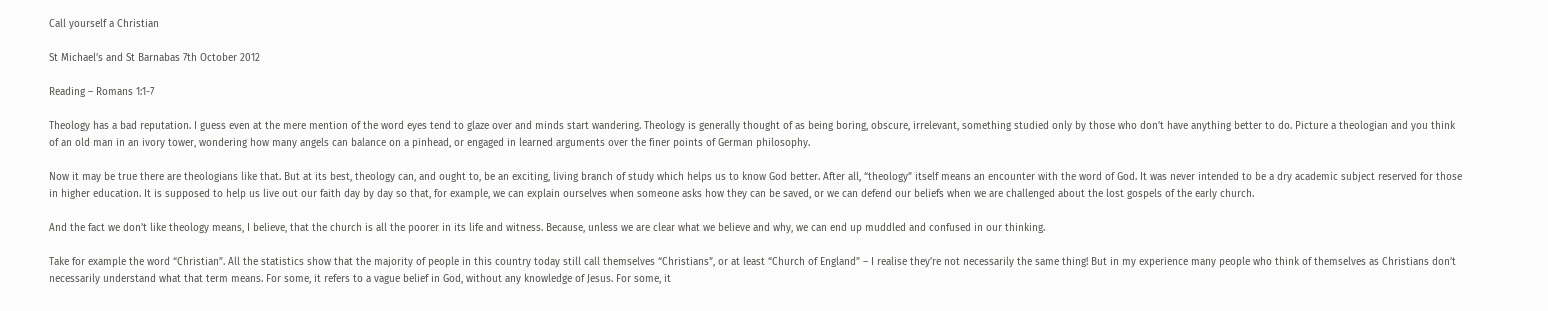Call yourself a Christian

St Michael’s and St Barnabas 7th October 2012

Reading – Romans 1:1-7

Theology has a bad reputation. I guess even at the mere mention of the word eyes tend to glaze over and minds start wandering. Theology is generally thought of as being boring, obscure, irrelevant, something studied only by those who don’t have anything better to do. Picture a theologian and you think of an old man in an ivory tower, wondering how many angels can balance on a pinhead, or engaged in learned arguments over the finer points of German philosophy.

Now it may be true there are theologians like that. But at its best, theology can, and ought to, be an exciting, living branch of study which helps us to know God better. After all, “theology” itself means an encounter with the word of God. It was never intended to be a dry academic subject reserved for those in higher education. It is supposed to help us live out our faith day by day so that, for example, we can explain ourselves when someone asks how they can be saved, or we can defend our beliefs when we are challenged about the lost gospels of the early church.

And the fact we don’t like theology means, I believe, that the church is all the poorer in its life and witness. Because, unless we are clear what we believe and why, we can end up muddled and confused in our thinking.

Take for example the word “Christian”. All the statistics show that the majority of people in this country today still call themselves “Christians”, or at least “Church of England” – I realise they’re not necessarily the same thing! But in my experience many people who think of themselves as Christians don’t necessarily understand what that term means. For some, it refers to a vague belief in God, without any knowledge of Jesus. For some, it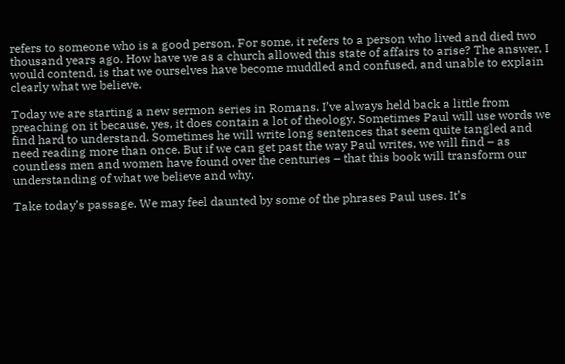refers to someone who is a good person. For some, it refers to a person who lived and died two thousand years ago. How have we as a church allowed this state of affairs to arise? The answer, I would contend, is that we ourselves have become muddled and confused, and unable to explain clearly what we believe.

Today we are starting a new sermon series in Romans. I’ve always held back a little from preaching on it because, yes, it does contain a lot of theology. Sometimes Paul will use words we find hard to understand. Sometimes he will write long sentences that seem quite tangled and need reading more than once. But if we can get past the way Paul writes, we will find – as countless men and women have found over the centuries – that this book will transform our understanding of what we believe and why.

Take today’s passage. We may feel daunted by some of the phrases Paul uses. It’s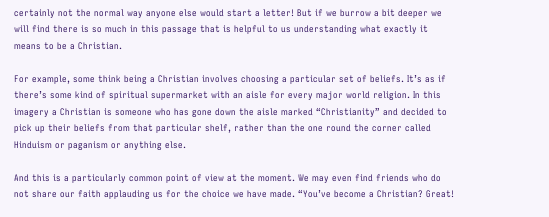certainly not the normal way anyone else would start a letter! But if we burrow a bit deeper we will find there is so much in this passage that is helpful to us understanding what exactly it means to be a Christian.

For example, some think being a Christian involves choosing a particular set of beliefs. It’s as if there’s some kind of spiritual supermarket with an aisle for every major world religion. In this imagery a Christian is someone who has gone down the aisle marked “Christianity” and decided to pick up their beliefs from that particular shelf, rather than the one round the corner called Hinduism or paganism or anything else.

And this is a particularly common point of view at the moment. We may even find friends who do not share our faith applauding us for the choice we have made. “You’ve become a Christian? Great!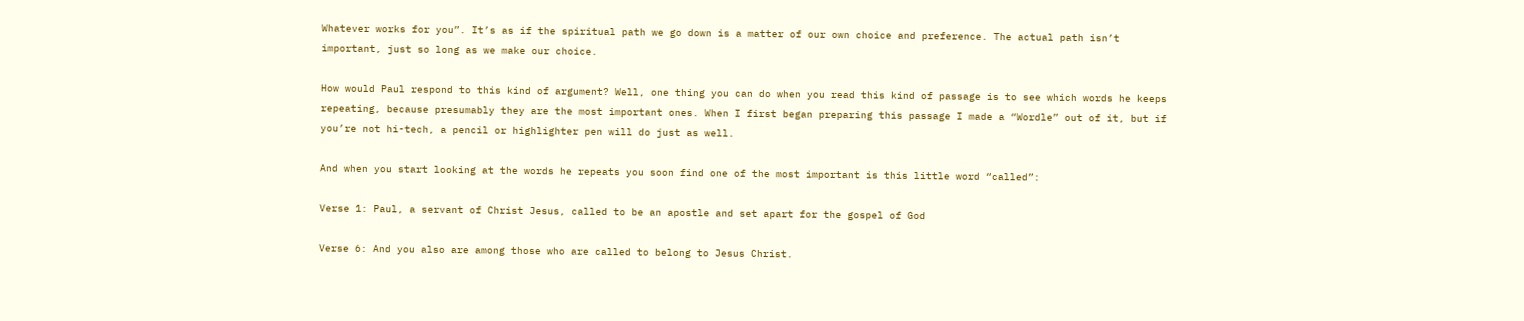Whatever works for you”. It’s as if the spiritual path we go down is a matter of our own choice and preference. The actual path isn’t important, just so long as we make our choice.

How would Paul respond to this kind of argument? Well, one thing you can do when you read this kind of passage is to see which words he keeps repeating, because presumably they are the most important ones. When I first began preparing this passage I made a “Wordle” out of it, but if you’re not hi-tech, a pencil or highlighter pen will do just as well.

And when you start looking at the words he repeats you soon find one of the most important is this little word “called”:

Verse 1: Paul, a servant of Christ Jesus, called to be an apostle and set apart for the gospel of God

Verse 6: And you also are among those who are called to belong to Jesus Christ.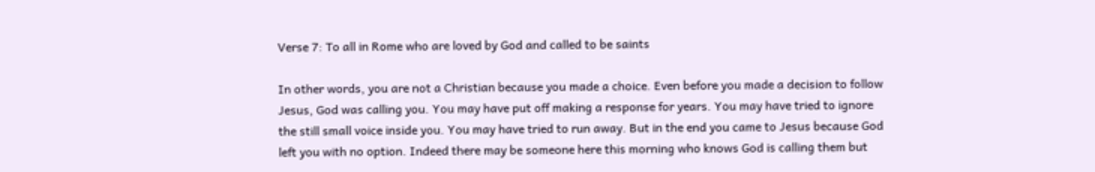Verse 7: To all in Rome who are loved by God and called to be saints

In other words, you are not a Christian because you made a choice. Even before you made a decision to follow Jesus, God was calling you. You may have put off making a response for years. You may have tried to ignore the still small voice inside you. You may have tried to run away. But in the end you came to Jesus because God left you with no option. Indeed there may be someone here this morning who knows God is calling them but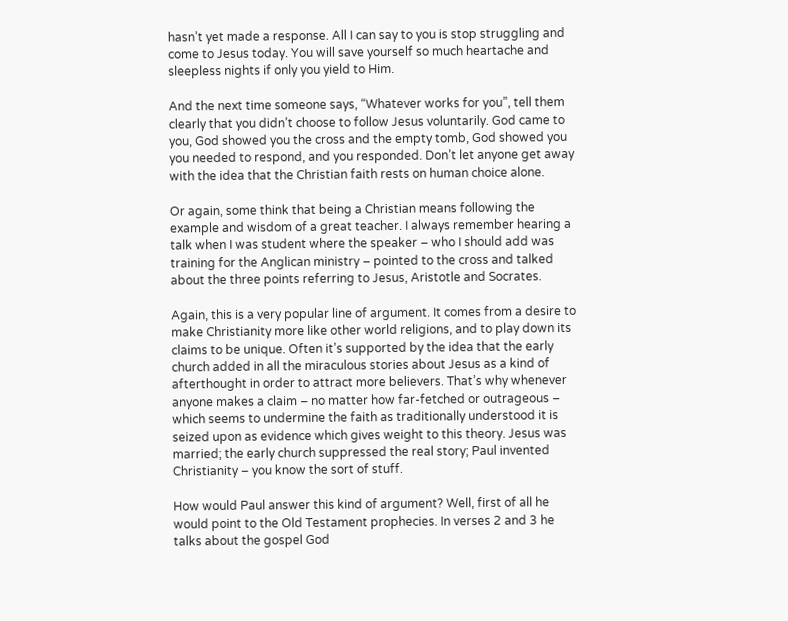hasn’t yet made a response. All I can say to you is stop struggling and come to Jesus today. You will save yourself so much heartache and sleepless nights if only you yield to Him.

And the next time someone says, “Whatever works for you”, tell them clearly that you didn’t choose to follow Jesus voluntarily. God came to you, God showed you the cross and the empty tomb, God showed you you needed to respond, and you responded. Don’t let anyone get away with the idea that the Christian faith rests on human choice alone.

Or again, some think that being a Christian means following the example and wisdom of a great teacher. I always remember hearing a talk when I was student where the speaker – who I should add was training for the Anglican ministry – pointed to the cross and talked about the three points referring to Jesus, Aristotle and Socrates.

Again, this is a very popular line of argument. It comes from a desire to make Christianity more like other world religions, and to play down its claims to be unique. Often it’s supported by the idea that the early church added in all the miraculous stories about Jesus as a kind of afterthought in order to attract more believers. That’s why whenever anyone makes a claim – no matter how far-fetched or outrageous – which seems to undermine the faith as traditionally understood it is seized upon as evidence which gives weight to this theory. Jesus was married; the early church suppressed the real story; Paul invented Christianity – you know the sort of stuff.

How would Paul answer this kind of argument? Well, first of all he would point to the Old Testament prophecies. In verses 2 and 3 he talks about the gospel God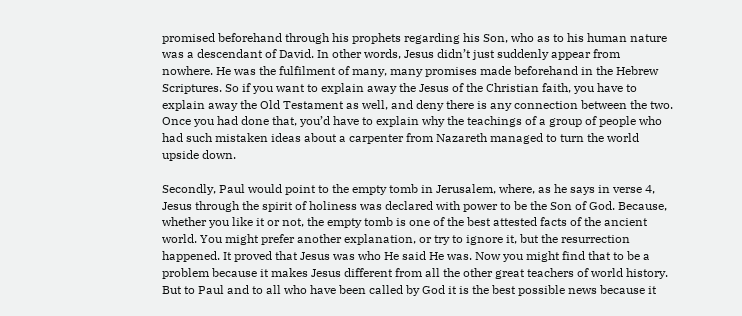promised beforehand through his prophets regarding his Son, who as to his human nature was a descendant of David. In other words, Jesus didn’t just suddenly appear from nowhere. He was the fulfilment of many, many promises made beforehand in the Hebrew Scriptures. So if you want to explain away the Jesus of the Christian faith, you have to explain away the Old Testament as well, and deny there is any connection between the two. Once you had done that, you’d have to explain why the teachings of a group of people who had such mistaken ideas about a carpenter from Nazareth managed to turn the world upside down.

Secondly, Paul would point to the empty tomb in Jerusalem, where, as he says in verse 4, Jesus through the spirit of holiness was declared with power to be the Son of God. Because, whether you like it or not, the empty tomb is one of the best attested facts of the ancient world. You might prefer another explanation, or try to ignore it, but the resurrection happened. It proved that Jesus was who He said He was. Now you might find that to be a problem because it makes Jesus different from all the other great teachers of world history. But to Paul and to all who have been called by God it is the best possible news because it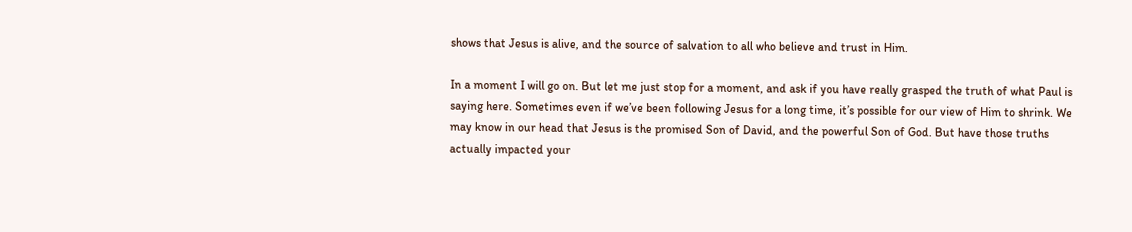shows that Jesus is alive, and the source of salvation to all who believe and trust in Him.

In a moment I will go on. But let me just stop for a moment, and ask if you have really grasped the truth of what Paul is saying here. Sometimes even if we’ve been following Jesus for a long time, it’s possible for our view of Him to shrink. We may know in our head that Jesus is the promised Son of David, and the powerful Son of God. But have those truths actually impacted your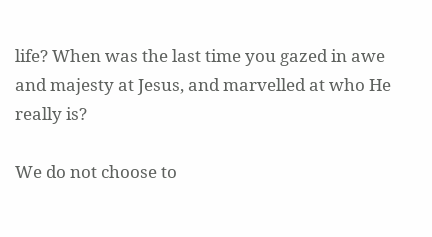life? When was the last time you gazed in awe and majesty at Jesus, and marvelled at who He really is?

We do not choose to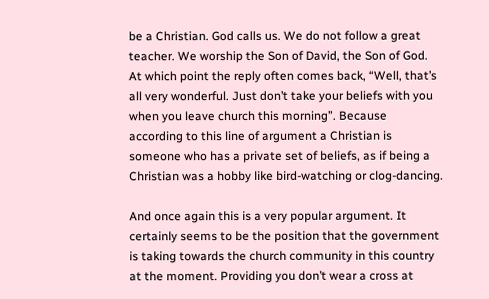be a Christian. God calls us. We do not follow a great teacher. We worship the Son of David, the Son of God. At which point the reply often comes back, “Well, that’s all very wonderful. Just don’t take your beliefs with you when you leave church this morning”. Because according to this line of argument a Christian is someone who has a private set of beliefs, as if being a Christian was a hobby like bird-watching or clog-dancing.

And once again this is a very popular argument. It certainly seems to be the position that the government is taking towards the church community in this country at the moment. Providing you don’t wear a cross at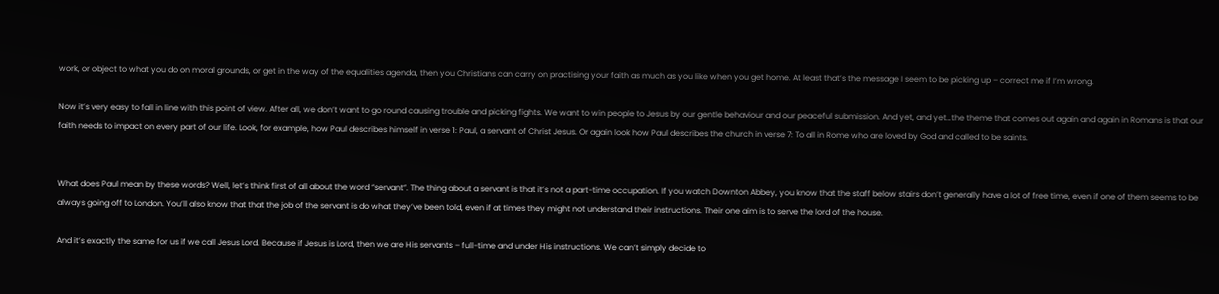work, or object to what you do on moral grounds, or get in the way of the equalities agenda, then you Christians can carry on practising your faith as much as you like when you get home. At least that’s the message I seem to be picking up – correct me if I’m wrong.

Now it’s very easy to fall in line with this point of view. After all, we don’t want to go round causing trouble and picking fights. We want to win people to Jesus by our gentle behaviour and our peaceful submission. And yet, and yet…the theme that comes out again and again in Romans is that our faith needs to impact on every part of our life. Look, for example, how Paul describes himself in verse 1: Paul, a servant of Christ Jesus. Or again look how Paul describes the church in verse 7: To all in Rome who are loved by God and called to be saints.


What does Paul mean by these words? Well, let’s think first of all about the word “servant”. The thing about a servant is that it’s not a part-time occupation. If you watch Downton Abbey, you know that the staff below stairs don’t generally have a lot of free time, even if one of them seems to be always going off to London. You’ll also know that that the job of the servant is do what they’ve been told, even if at times they might not understand their instructions. Their one aim is to serve the lord of the house.

And it’s exactly the same for us if we call Jesus Lord. Because if Jesus is Lord, then we are His servants – full-time and under His instructions. We can’t simply decide to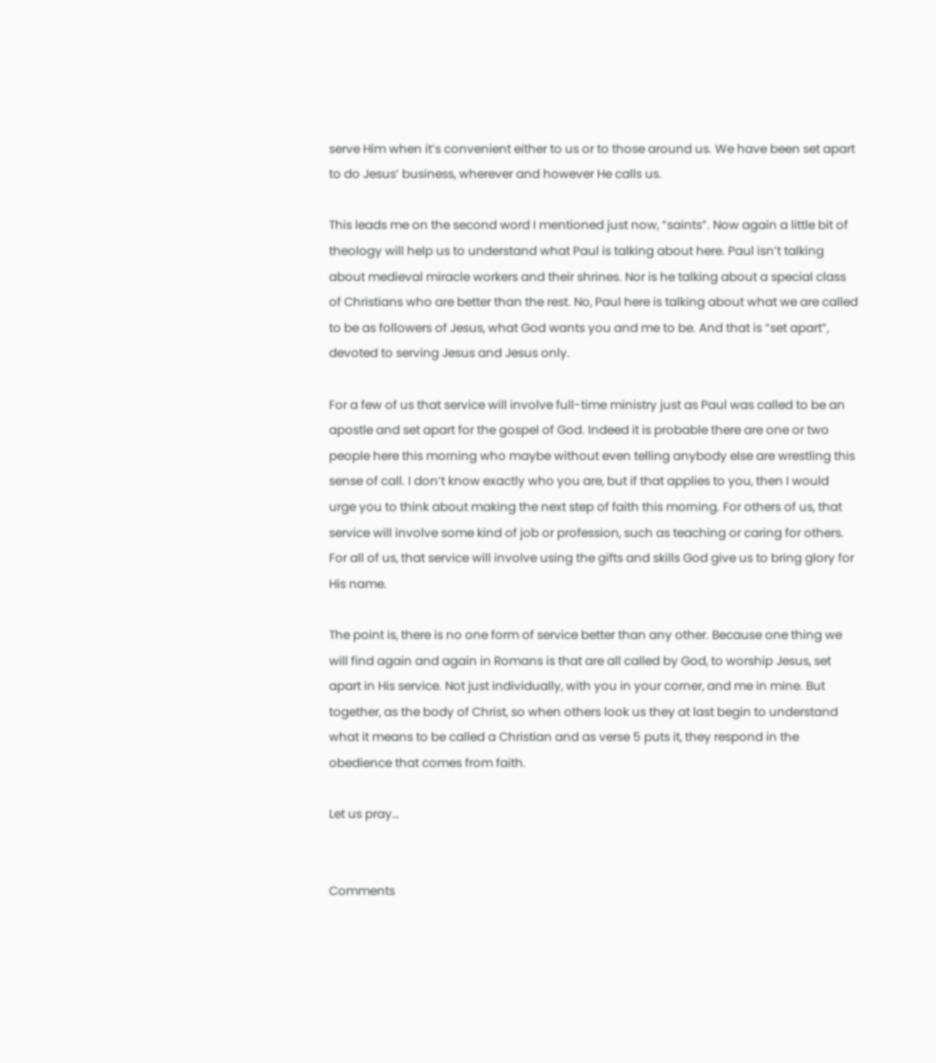serve Him when it’s convenient either to us or to those around us. We have been set apart to do Jesus’ business, wherever and however He calls us.

This leads me on the second word I mentioned just now, “saints”. Now again a little bit of theology will help us to understand what Paul is talking about here. Paul isn’t talking about medieval miracle workers and their shrines. Nor is he talking about a special class of Christians who are better than the rest. No, Paul here is talking about what we are called to be as followers of Jesus, what God wants you and me to be. And that is “set apart”, devoted to serving Jesus and Jesus only.

For a few of us that service will involve full-time ministry just as Paul was called to be an apostle and set apart for the gospel of God. Indeed it is probable there are one or two people here this morning who maybe without even telling anybody else are wrestling this sense of call. I don’t know exactly who you are, but if that applies to you, then I would urge you to think about making the next step of faith this morning. For others of us, that service will involve some kind of job or profession, such as teaching or caring for others. For all of us, that service will involve using the gifts and skills God give us to bring glory for His name.

The point is, there is no one form of service better than any other. Because one thing we will find again and again in Romans is that are all called by God, to worship Jesus, set apart in His service. Not just individually, with you in your corner, and me in mine. But together, as the body of Christ, so when others look us they at last begin to understand what it means to be called a Christian and as verse 5 puts it, they respond in the obedience that comes from faith.

Let us pray…


Comments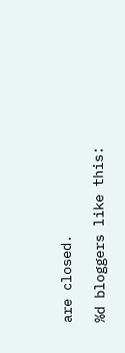are closed.

%d bloggers like this: